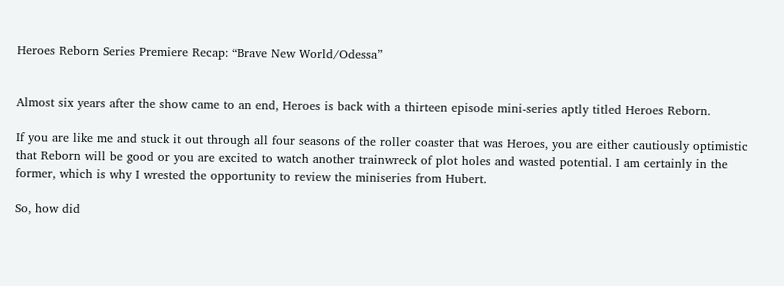Heroes Reborn Series Premiere Recap: “Brave New World/Odessa”


Almost six years after the show came to an end, Heroes is back with a thirteen episode mini-series aptly titled Heroes Reborn.

If you are like me and stuck it out through all four seasons of the roller coaster that was Heroes, you are either cautiously optimistic that Reborn will be good or you are excited to watch another trainwreck of plot holes and wasted potential. I am certainly in the former, which is why I wrested the opportunity to review the miniseries from Hubert.

So, how did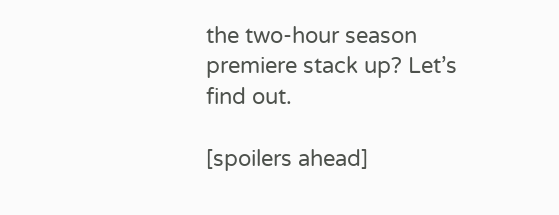the two-hour season premiere stack up? Let’s find out.

[spoilers ahead]